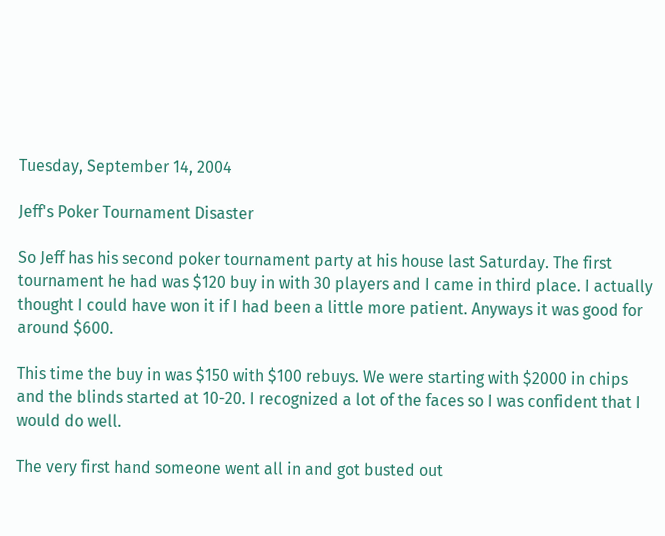Tuesday, September 14, 2004

Jeff's Poker Tournament Disaster

So Jeff has his second poker tournament party at his house last Saturday. The first tournament he had was $120 buy in with 30 players and I came in third place. I actually thought I could have won it if I had been a little more patient. Anyways it was good for around $600.

This time the buy in was $150 with $100 rebuys. We were starting with $2000 in chips and the blinds started at 10-20. I recognized a lot of the faces so I was confident that I would do well.

The very first hand someone went all in and got busted out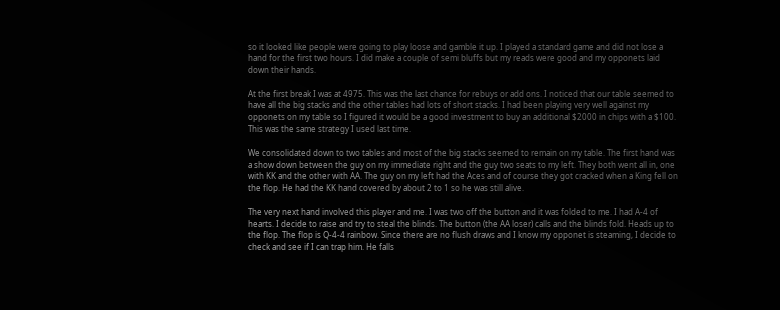so it looked like people were going to play loose and gamble it up. I played a standard game and did not lose a hand for the first two hours. I did make a couple of semi bluffs but my reads were good and my opponets laid down their hands.

At the first break I was at 4975. This was the last chance for rebuys or add ons. I noticed that our table seemed to have all the big stacks and the other tables had lots of short stacks. I had been playing very well against my opponets on my table so I figured it would be a good investment to buy an additional $2000 in chips with a $100. This was the same strategy I used last time.

We consolidated down to two tables and most of the big stacks seemed to remain on my table. The first hand was a show down between the guy on my immediate right and the guy two seats to my left. They both went all in, one with KK and the other with AA. The guy on my left had the Aces and of course they got cracked when a King fell on the flop. He had the KK hand covered by about 2 to 1 so he was still alive.

The very next hand involved this player and me. I was two off the button and it was folded to me. I had A-4 of hearts. I decide to raise and try to steal the blinds. The button (the AA loser) calls and the blinds fold. Heads up to the flop. The flop is Q-4-4 rainbow. Since there are no flush draws and I know my opponet is steaming, I decide to check and see if I can trap him. He falls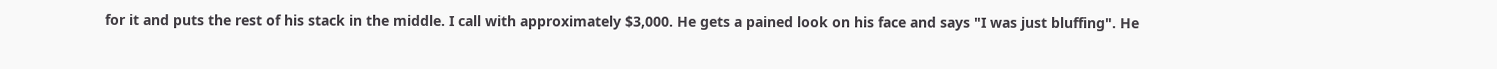for it and puts the rest of his stack in the middle. I call with approximately $3,000. He gets a pained look on his face and says "I was just bluffing". He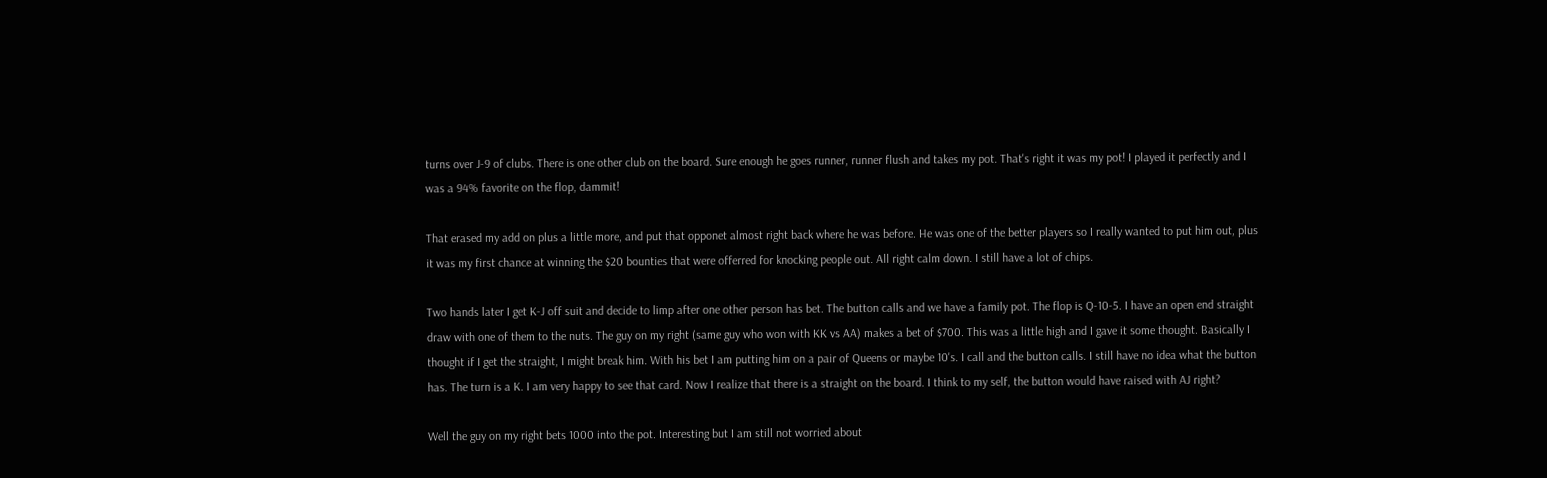turns over J-9 of clubs. There is one other club on the board. Sure enough he goes runner, runner flush and takes my pot. That's right it was my pot! I played it perfectly and I was a 94% favorite on the flop, dammit!

That erased my add on plus a little more, and put that opponet almost right back where he was before. He was one of the better players so I really wanted to put him out, plus it was my first chance at winning the $20 bounties that were offerred for knocking people out. All right calm down. I still have a lot of chips.

Two hands later I get K-J off suit and decide to limp after one other person has bet. The button calls and we have a family pot. The flop is Q-10-5. I have an open end straight draw with one of them to the nuts. The guy on my right (same guy who won with KK vs AA) makes a bet of $700. This was a little high and I gave it some thought. Basically I thought if I get the straight, I might break him. With his bet I am putting him on a pair of Queens or maybe 10's. I call and the button calls. I still have no idea what the button has. The turn is a K. I am very happy to see that card. Now I realize that there is a straight on the board. I think to my self, the button would have raised with AJ right?

Well the guy on my right bets 1000 into the pot. Interesting but I am still not worried about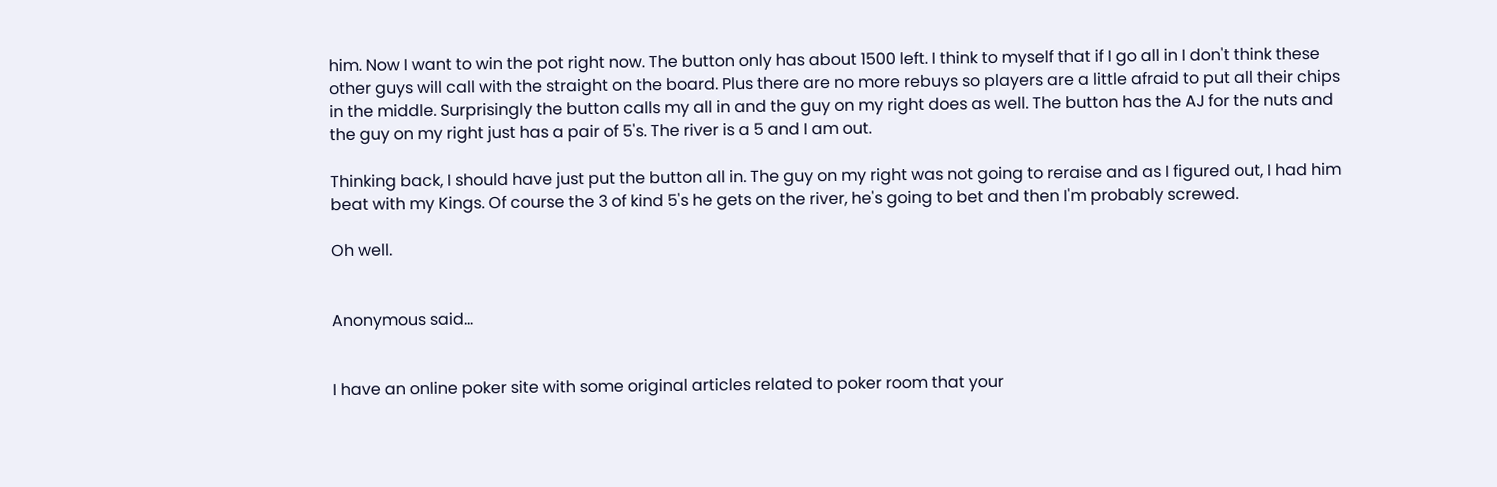him. Now I want to win the pot right now. The button only has about 1500 left. I think to myself that if I go all in I don't think these other guys will call with the straight on the board. Plus there are no more rebuys so players are a little afraid to put all their chips in the middle. Surprisingly the button calls my all in and the guy on my right does as well. The button has the AJ for the nuts and the guy on my right just has a pair of 5's. The river is a 5 and I am out.

Thinking back, I should have just put the button all in. The guy on my right was not going to reraise and as I figured out, I had him beat with my Kings. Of course the 3 of kind 5's he gets on the river, he's going to bet and then I'm probably screwed.

Oh well.


Anonymous said...


I have an online poker site with some original articles related to poker room that your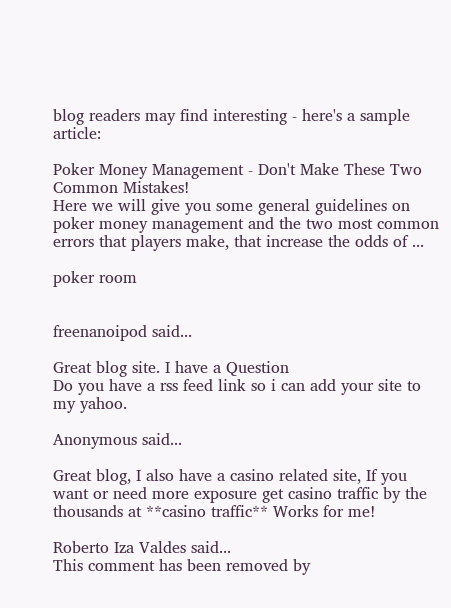blog readers may find interesting - here's a sample article:

Poker Money Management - Don't Make These Two Common Mistakes!
Here we will give you some general guidelines on poker money management and the two most common errors that players make, that increase the odds of ...

poker room


freenanoipod said...

Great blog site. I have a Question
Do you have a rss feed link so i can add your site to my yahoo.

Anonymous said...

Great blog, I also have a casino related site, If you want or need more exposure get casino traffic by the thousands at **casino traffic** Works for me!

Roberto Iza Valdes said...
This comment has been removed by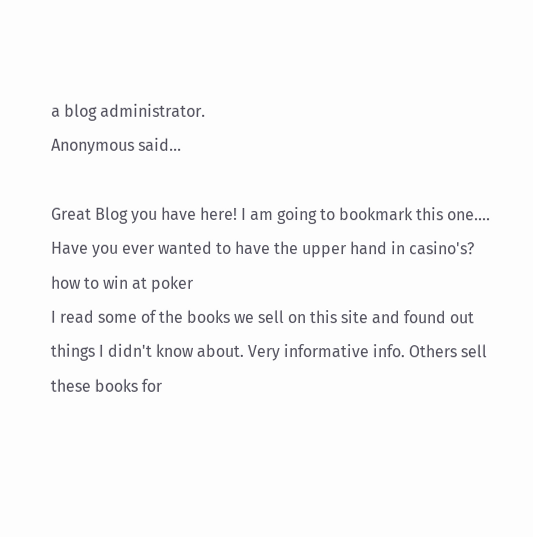a blog administrator.
Anonymous said...

Great Blog you have here! I am going to bookmark this one....
Have you ever wanted to have the upper hand in casino's?
how to win at poker
I read some of the books we sell on this site and found out
things I didn't know about. Very informative info. Others sell
these books for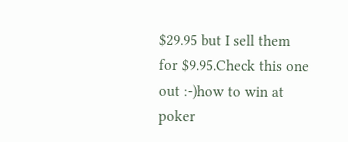$29.95 but I sell them for $9.95.Check this one out :-)how to win at poker